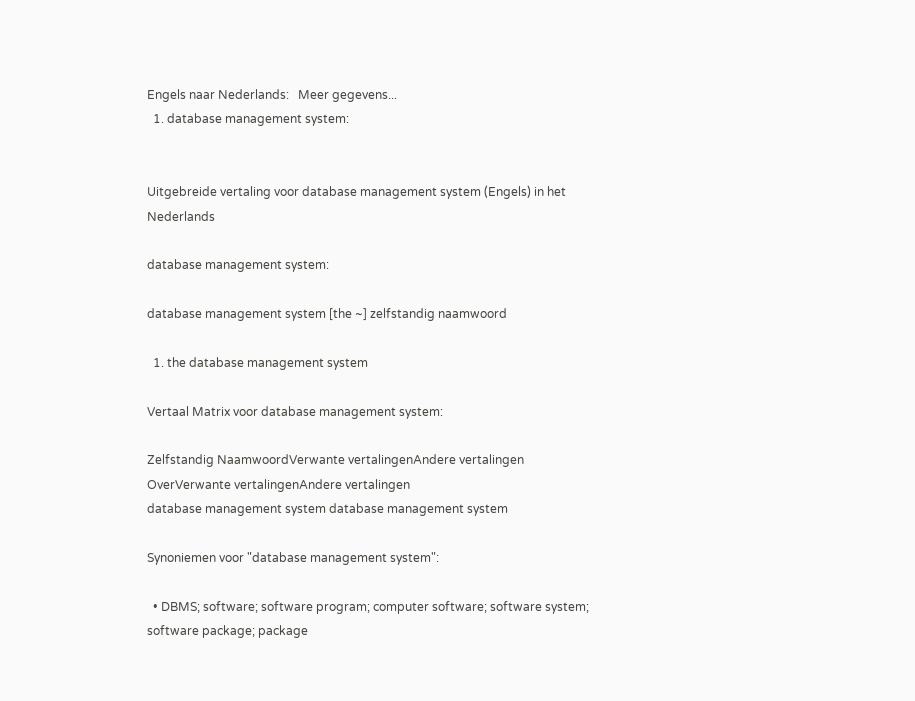Engels naar Nederlands:   Meer gegevens...
  1. database management system:


Uitgebreide vertaling voor database management system (Engels) in het Nederlands

database management system:

database management system [the ~] zelfstandig naamwoord

  1. the database management system

Vertaal Matrix voor database management system:

Zelfstandig NaamwoordVerwante vertalingenAndere vertalingen
OverVerwante vertalingenAndere vertalingen
database management system database management system

Synoniemen voor "database management system":

  • DBMS; software; software program; computer software; software system; software package; package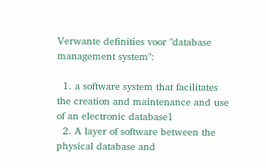Verwante definities voor "database management system":

  1. a software system that facilitates the creation and maintenance and use of an electronic database1
  2. A layer of software between the physical database and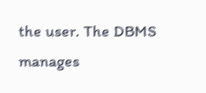the user. The DBMS manages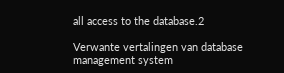all access to the database.2

Verwante vertalingen van database management system